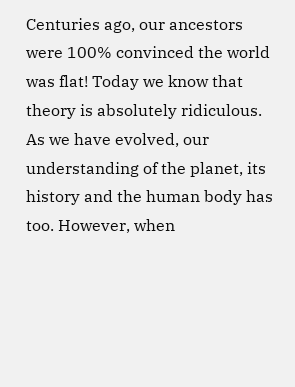Centuries ago, our ancestors were 100% convinced the world was flat! Today we know that theory is absolutely ridiculous. As we have evolved, our understanding of the planet, its history and the human body has too. However, when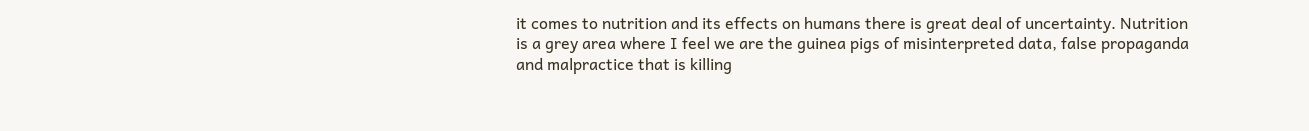it comes to nutrition and its effects on humans there is great deal of uncertainty. Nutrition is a grey area where I feel we are the guinea pigs of misinterpreted data, false propaganda and malpractice that is killing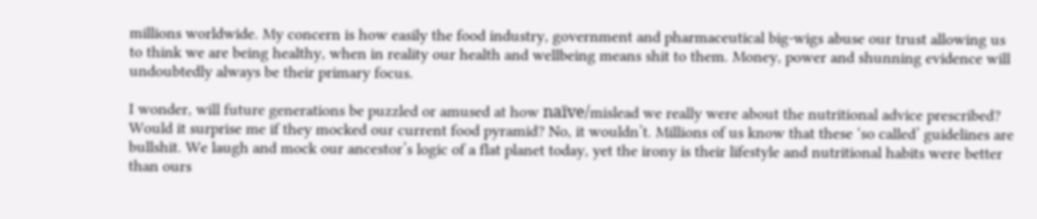millions worldwide. My concern is how easily the food industry, government and pharmaceutical big-wigs abuse our trust allowing us to think we are being healthy, when in reality our health and wellbeing means shit to them. Money, power and shunning evidence will undoubtedly always be their primary focus.

I wonder, will future generations be puzzled or amused at how naïve/mislead we really were about the nutritional advice prescribed? Would it surprise me if they mocked our current food pyramid? No, it wouldn’t. Millions of us know that these ‘so called’ guidelines are bullshit. We laugh and mock our ancestor’s logic of a flat planet today, yet the irony is their lifestyle and nutritional habits were better than ours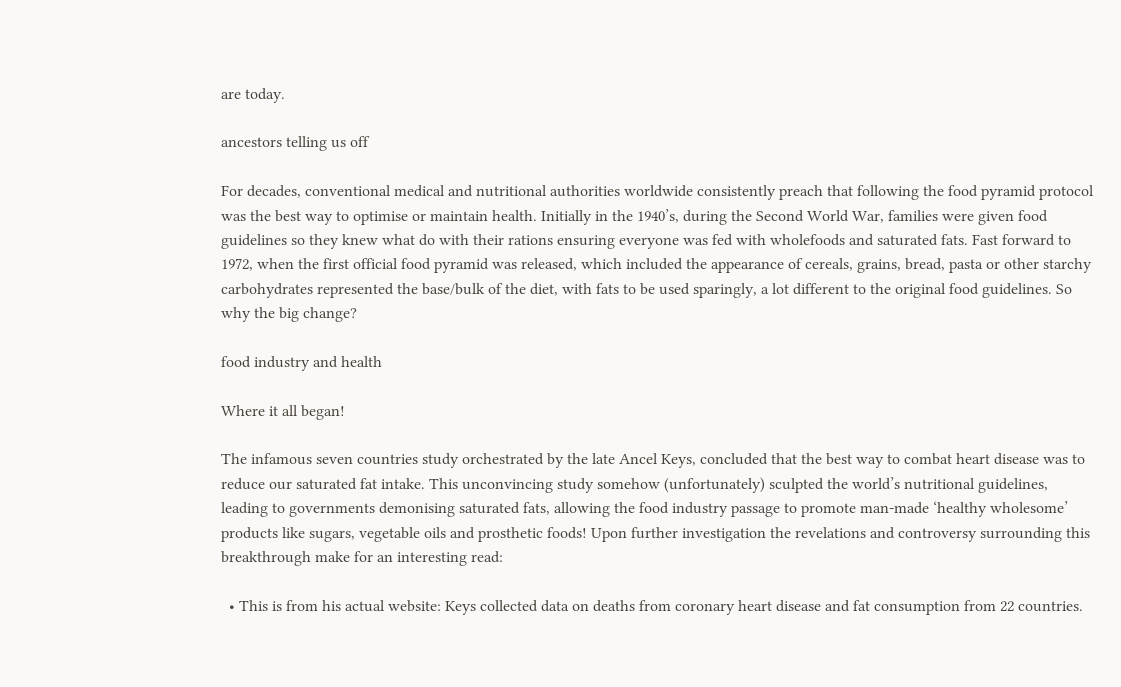are today.

ancestors telling us off

For decades, conventional medical and nutritional authorities worldwide consistently preach that following the food pyramid protocol was the best way to optimise or maintain health. Initially in the 1940’s, during the Second World War, families were given food guidelines so they knew what do with their rations ensuring everyone was fed with wholefoods and saturated fats. Fast forward to 1972, when the first official food pyramid was released, which included the appearance of cereals, grains, bread, pasta or other starchy carbohydrates represented the base/bulk of the diet, with fats to be used sparingly, a lot different to the original food guidelines. So why the big change?

food industry and health

Where it all began!

The infamous seven countries study orchestrated by the late Ancel Keys, concluded that the best way to combat heart disease was to reduce our saturated fat intake. This unconvincing study somehow (unfortunately) sculpted the world’s nutritional guidelines, leading to governments demonising saturated fats, allowing the food industry passage to promote man-made ‘healthy wholesome’ products like sugars, vegetable oils and prosthetic foods! Upon further investigation the revelations and controversy surrounding this breakthrough make for an interesting read:

  • This is from his actual website: Keys collected data on deaths from coronary heart disease and fat consumption from 22 countries.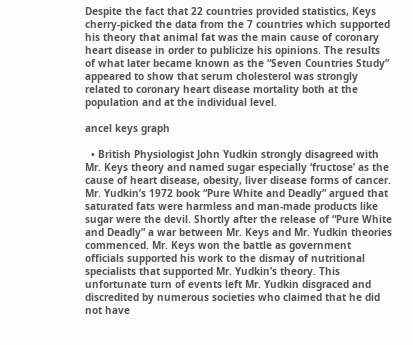Despite the fact that 22 countries provided statistics, Keys cherry-picked the data from the 7 countries which supported his theory that animal fat was the main cause of coronary heart disease in order to publicize his opinions. The results of what later became known as the “Seven Countries Study” appeared to show that serum cholesterol was strongly related to coronary heart disease mortality both at the population and at the individual level.

ancel keys graph

  • British Physiologist John Yudkin strongly disagreed with Mr. Keys theory and named sugar especially ‘fructose’ as the cause of heart disease, obesity, liver disease forms of cancer. Mr. Yudkin’s 1972 book “Pure White and Deadly” argued that saturated fats were harmless and man-made products like sugar were the devil. Shortly after the release of “Pure White and Deadly” a war between Mr. Keys and Mr. Yudkin theories commenced. Mr. Keys won the battle as government officials supported his work to the dismay of nutritional specialists that supported Mr. Yudkin’s theory. This unfortunate turn of events left Mr. Yudkin disgraced and discredited by numerous societies who claimed that he did not have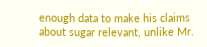enough data to make his claims about sugar relevant, unlike Mr.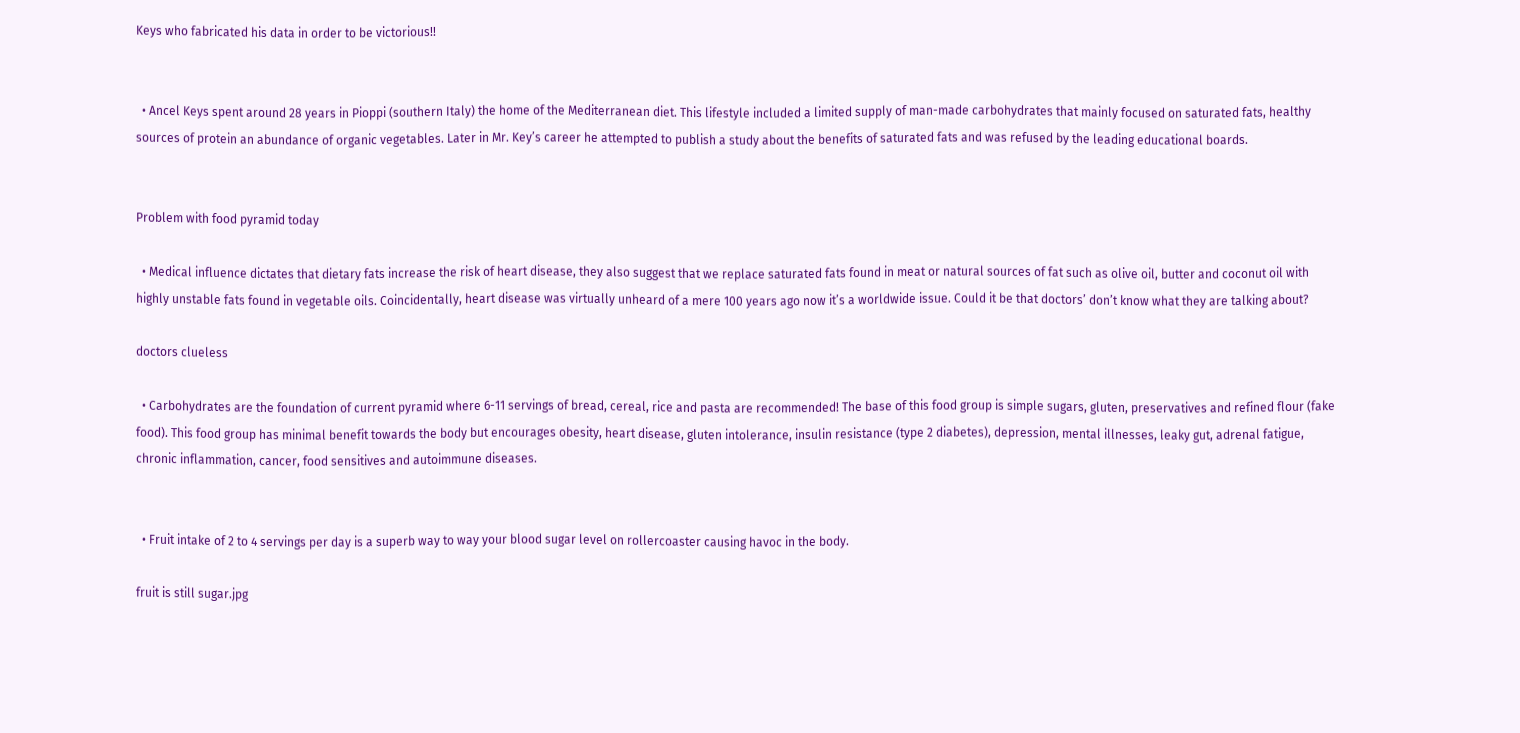Keys who fabricated his data in order to be victorious!!


  • Ancel Keys spent around 28 years in Pioppi (southern Italy) the home of the Mediterranean diet. This lifestyle included a limited supply of man-made carbohydrates that mainly focused on saturated fats, healthy sources of protein an abundance of organic vegetables. Later in Mr. Key’s career he attempted to publish a study about the benefits of saturated fats and was refused by the leading educational boards.


Problem with food pyramid today

  • Medical influence dictates that dietary fats increase the risk of heart disease, they also suggest that we replace saturated fats found in meat or natural sources of fat such as olive oil, butter and coconut oil with highly unstable fats found in vegetable oils. Coincidentally, heart disease was virtually unheard of a mere 100 years ago now it’s a worldwide issue. Could it be that doctors’ don’t know what they are talking about?

doctors clueless

  • Carbohydrates are the foundation of current pyramid where 6-11 servings of bread, cereal, rice and pasta are recommended! The base of this food group is simple sugars, gluten, preservatives and refined flour (fake food). This food group has minimal benefit towards the body but encourages obesity, heart disease, gluten intolerance, insulin resistance (type 2 diabetes), depression, mental illnesses, leaky gut, adrenal fatigue, chronic inflammation, cancer, food sensitives and autoimmune diseases.


  • Fruit intake of 2 to 4 servings per day is a superb way to way your blood sugar level on rollercoaster causing havoc in the body.

fruit is still sugar.jpg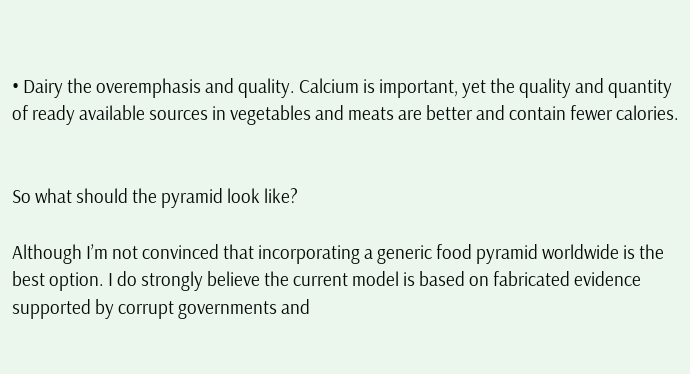• Dairy the overemphasis and quality. Calcium is important, yet the quality and quantity of ready available sources in vegetables and meats are better and contain fewer calories.


So what should the pyramid look like?

Although I’m not convinced that incorporating a generic food pyramid worldwide is the best option. I do strongly believe the current model is based on fabricated evidence supported by corrupt governments and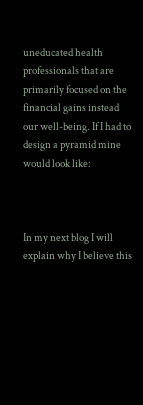uneducated health professionals that are primarily focused on the financial gains instead our well-being. If I had to design a pyramid mine would look like:



In my next blog I will explain why I believe this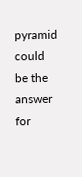pyramid could be the answer for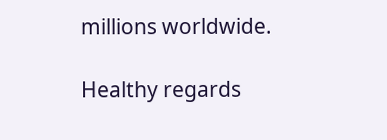millions worldwide.

Healthy regards